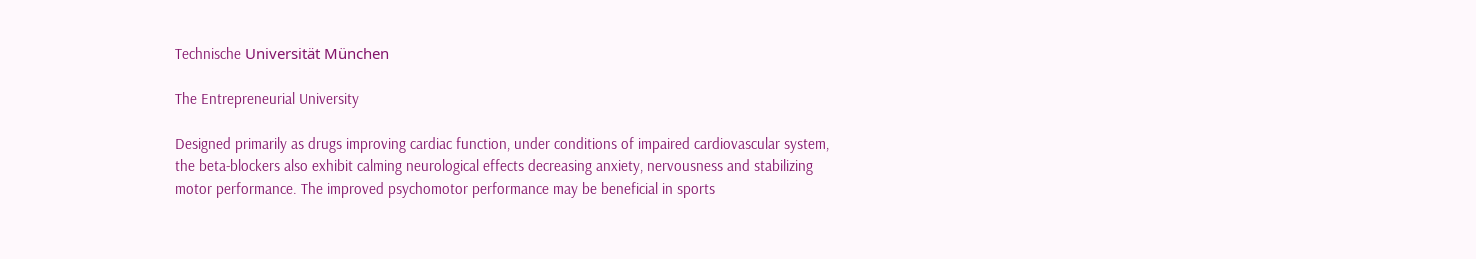Technische Universität München

The Entrepreneurial University

Designed primarily as drugs improving cardiac function, under conditions of impaired cardiovascular system, the beta-blockers also exhibit calming neurological effects decreasing anxiety, nervousness and stabilizing motor performance. The improved psychomotor performance may be beneficial in sports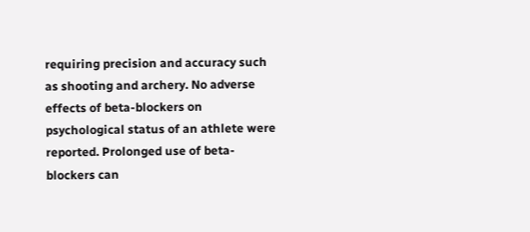requiring precision and accuracy such as shooting and archery. No adverse effects of beta-blockers on psychological status of an athlete were reported. Prolonged use of beta-blockers can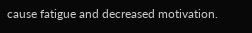cause fatigue and decreased motivation.